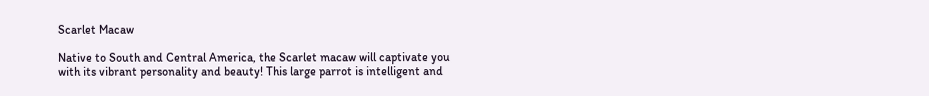Scarlet Macaw

Native to South and Central America, the Scarlet macaw will captivate you with its vibrant personality and beauty! This large parrot is intelligent and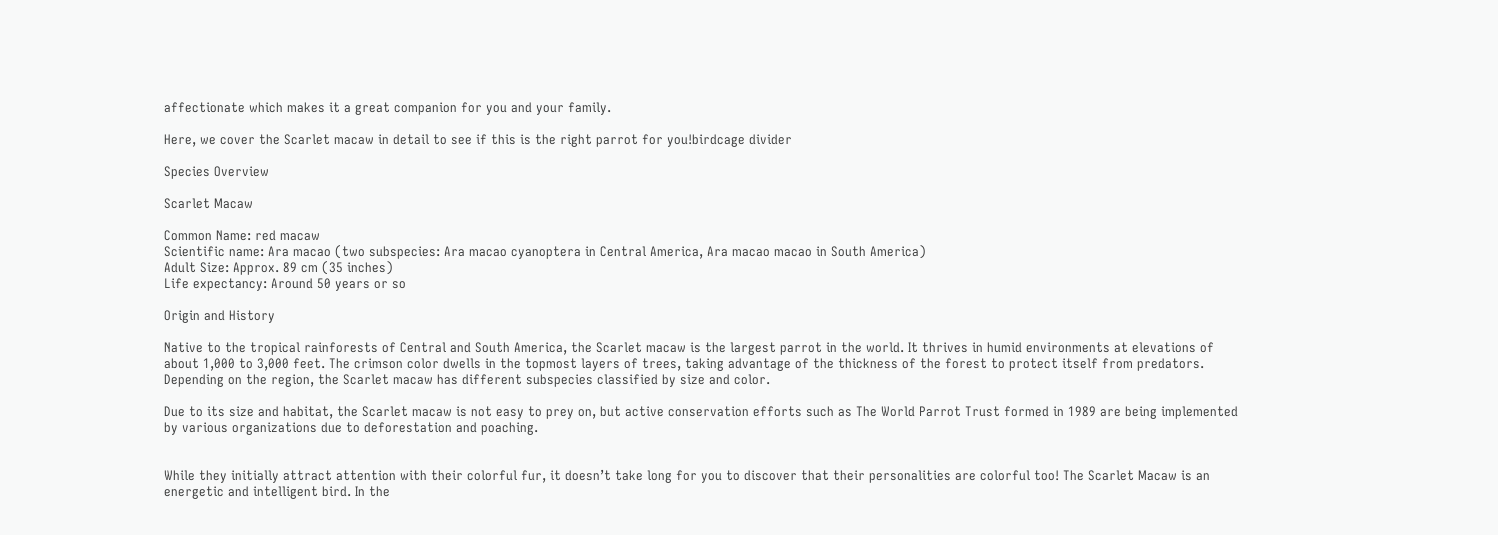affectionate which makes it a great companion for you and your family.

Here, we cover the Scarlet macaw in detail to see if this is the right parrot for you!birdcage divider

Species Overview

Scarlet Macaw

Common Name: red macaw
Scientific name: Ara macao (two subspecies: Ara macao cyanoptera in Central America, Ara macao macao in South America)
Adult Size: Approx. 89 cm (35 inches)
Life expectancy: Around 50 years or so

Origin and History

Native to the tropical rainforests of Central and South America, the Scarlet macaw is the largest parrot in the world. It thrives in humid environments at elevations of about 1,000 to 3,000 feet. The crimson color dwells in the topmost layers of trees, taking advantage of the thickness of the forest to protect itself from predators. Depending on the region, the Scarlet macaw has different subspecies classified by size and color.

Due to its size and habitat, the Scarlet macaw is not easy to prey on, but active conservation efforts such as The World Parrot Trust formed in 1989 are being implemented by various organizations due to deforestation and poaching.


While they initially attract attention with their colorful fur, it doesn’t take long for you to discover that their personalities are colorful too! The Scarlet Macaw is an energetic and intelligent bird. In the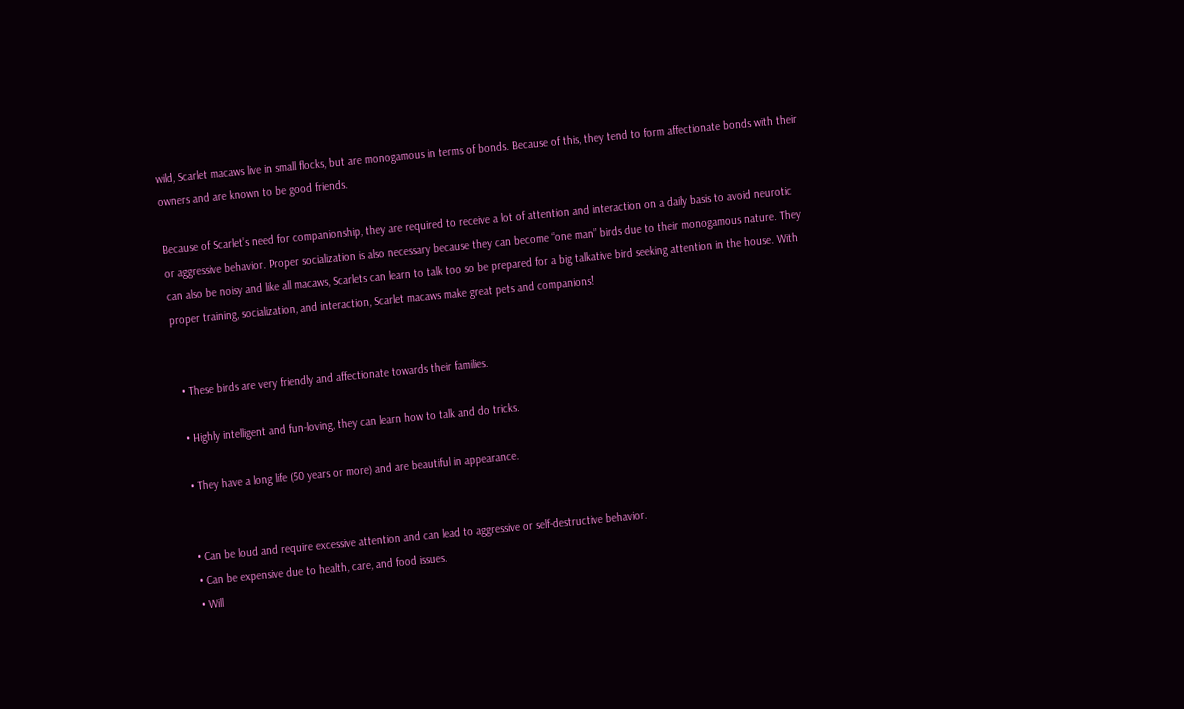wild, Scarlet macaws live in small flocks, but are monogamous in terms of bonds. Because of this, they tend to form affectionate bonds with their owners and are known to be good friends.

Because of Scarlet’s need for companionship, they are required to receive a lot of attention and interaction on a daily basis to avoid neurotic or aggressive behavior. Proper socialization is also necessary because they can become “one man” birds due to their monogamous nature. They can also be noisy and like all macaws, Scarlets can learn to talk too so be prepared for a big talkative bird seeking attention in the house. With proper training, socialization, and interaction, Scarlet macaws make great pets and companions!


  • These birds are very friendly and affectionate towards their families.

  • Highly intelligent and fun-loving, they can learn how to talk and do tricks.

  • They have a long life (50 years or more) and are beautiful in appearance.


  • Can be loud and require excessive attention and can lead to aggressive or self-destructive behavior.
  • Can be expensive due to health, care, and food issues.
  • Will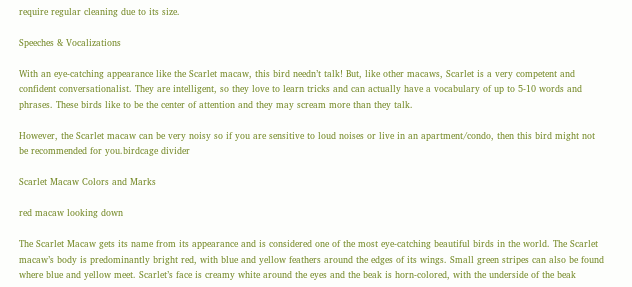require regular cleaning due to its size.

Speeches & Vocalizations

With an eye-catching appearance like the Scarlet macaw, this bird needn’t talk! But, like other macaws, Scarlet is a very competent and confident conversationalist. They are intelligent, so they love to learn tricks and can actually have a vocabulary of up to 5-10 words and phrases. These birds like to be the center of attention and they may scream more than they talk.

However, the Scarlet macaw can be very noisy so if you are sensitive to loud noises or live in an apartment/condo, then this bird might not be recommended for you.birdcage divider

Scarlet Macaw Colors and Marks

red macaw looking down

The Scarlet Macaw gets its name from its appearance and is considered one of the most eye-catching beautiful birds in the world. The Scarlet macaw’s body is predominantly bright red, with blue and yellow feathers around the edges of its wings. Small green stripes can also be found where blue and yellow meet. Scarlet’s face is creamy white around the eyes and the beak is horn-colored, with the underside of the beak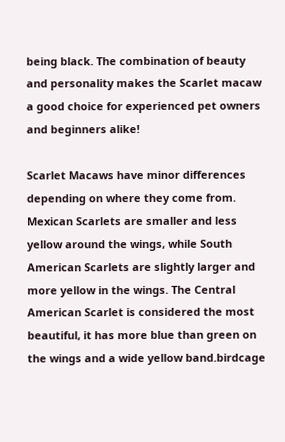being black. The combination of beauty and personality makes the Scarlet macaw a good choice for experienced pet owners and beginners alike!

Scarlet Macaws have minor differences depending on where they come from. Mexican Scarlets are smaller and less yellow around the wings, while South American Scarlets are slightly larger and more yellow in the wings. The Central American Scarlet is considered the most beautiful, it has more blue than green on the wings and a wide yellow band.birdcage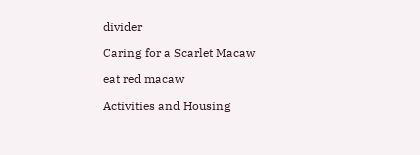divider

Caring for a Scarlet Macaw

eat red macaw

Activities and Housing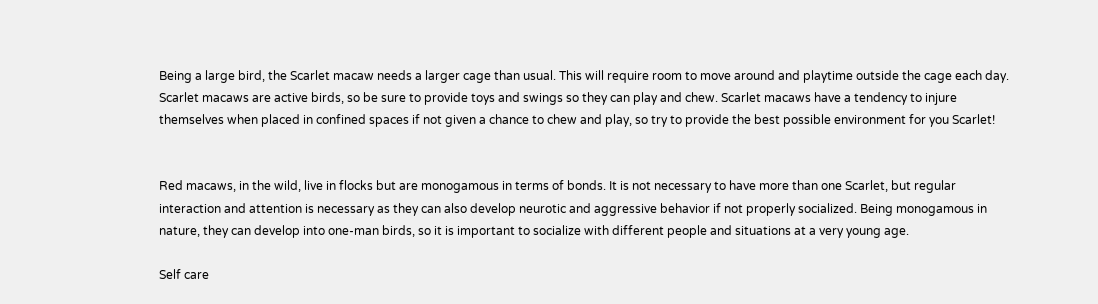Being a large bird, the Scarlet macaw needs a larger cage than usual. This will require room to move around and playtime outside the cage each day. Scarlet macaws are active birds, so be sure to provide toys and swings so they can play and chew. Scarlet macaws have a tendency to injure themselves when placed in confined spaces if not given a chance to chew and play, so try to provide the best possible environment for you Scarlet!


Red macaws, in the wild, live in flocks but are monogamous in terms of bonds. It is not necessary to have more than one Scarlet, but regular interaction and attention is necessary as they can also develop neurotic and aggressive behavior if not properly socialized. Being monogamous in nature, they can develop into one-man birds, so it is important to socialize with different people and situations at a very young age.

Self care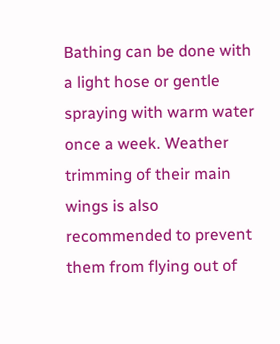Bathing can be done with a light hose or gentle spraying with warm water once a week. Weather trimming of their main wings is also recommended to prevent them from flying out of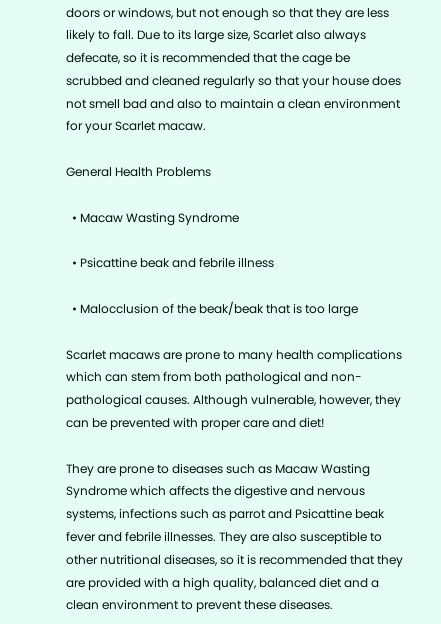doors or windows, but not enough so that they are less likely to fall. Due to its large size, Scarlet also always defecate, so it is recommended that the cage be scrubbed and cleaned regularly so that your house does not smell bad and also to maintain a clean environment for your Scarlet macaw.

General Health Problems

  • Macaw Wasting Syndrome

  • Psicattine beak and febrile illness

  • Malocclusion of the beak/beak that is too large

Scarlet macaws are prone to many health complications which can stem from both pathological and non-pathological causes. Although vulnerable, however, they can be prevented with proper care and diet!

They are prone to diseases such as Macaw Wasting Syndrome which affects the digestive and nervous systems, infections such as parrot and Psicattine beak fever and febrile illnesses. They are also susceptible to other nutritional diseases, so it is recommended that they are provided with a high quality, balanced diet and a clean environment to prevent these diseases.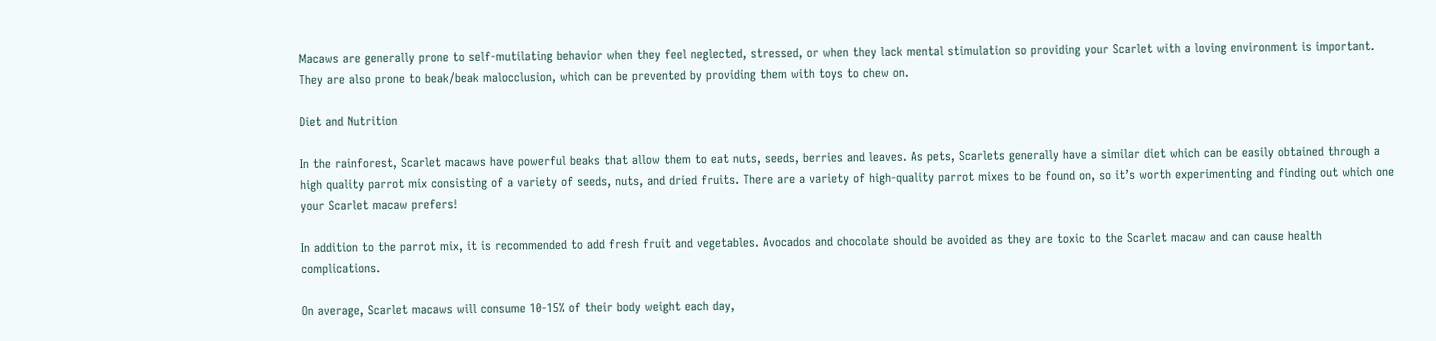Macaws are generally prone to self-mutilating behavior when they feel neglected, stressed, or when they lack mental stimulation so providing your Scarlet with a loving environment is important. They are also prone to beak/beak malocclusion, which can be prevented by providing them with toys to chew on.

Diet and Nutrition

In the rainforest, Scarlet macaws have powerful beaks that allow them to eat nuts, seeds, berries and leaves. As pets, Scarlets generally have a similar diet which can be easily obtained through a high quality parrot mix consisting of a variety of seeds, nuts, and dried fruits. There are a variety of high-quality parrot mixes to be found on, so it’s worth experimenting and finding out which one your Scarlet macaw prefers!

In addition to the parrot mix, it is recommended to add fresh fruit and vegetables. Avocados and chocolate should be avoided as they are toxic to the Scarlet macaw and can cause health complications.

On average, Scarlet macaws will consume 10-15% of their body weight each day,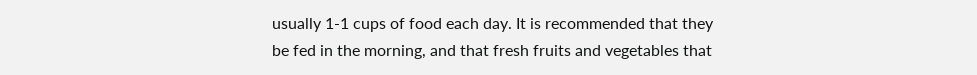usually 1-1 cups of food each day. It is recommended that they be fed in the morning, and that fresh fruits and vegetables that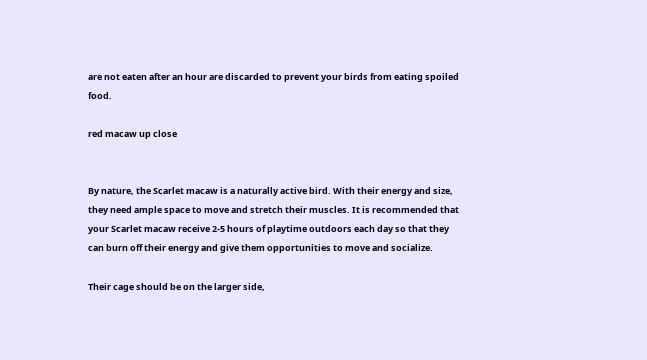are not eaten after an hour are discarded to prevent your birds from eating spoiled food.

red macaw up close


By nature, the Scarlet macaw is a naturally active bird. With their energy and size, they need ample space to move and stretch their muscles. It is recommended that your Scarlet macaw receive 2-5 hours of playtime outdoors each day so that they can burn off their energy and give them opportunities to move and socialize.

Their cage should be on the larger side,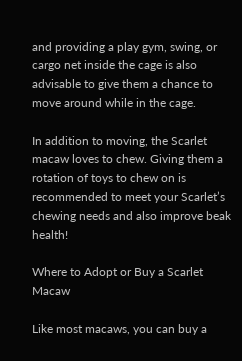and providing a play gym, swing, or cargo net inside the cage is also advisable to give them a chance to move around while in the cage.

In addition to moving, the Scarlet macaw loves to chew. Giving them a rotation of toys to chew on is recommended to meet your Scarlet’s chewing needs and also improve beak health!

Where to Adopt or Buy a Scarlet Macaw

Like most macaws, you can buy a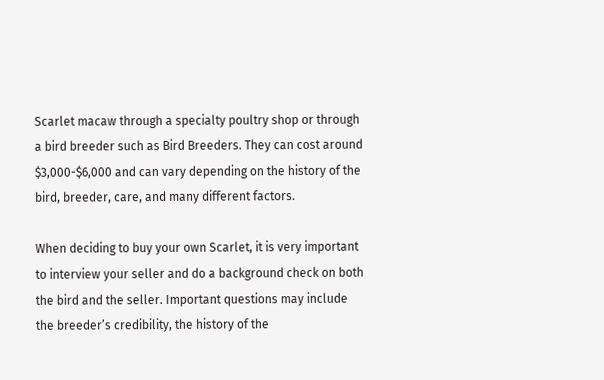Scarlet macaw through a specialty poultry shop or through a bird breeder such as Bird Breeders. They can cost around $3,000-$6,000 and can vary depending on the history of the bird, breeder, care, and many different factors.

When deciding to buy your own Scarlet, it is very important to interview your seller and do a background check on both the bird and the seller. Important questions may include the breeder’s credibility, the history of the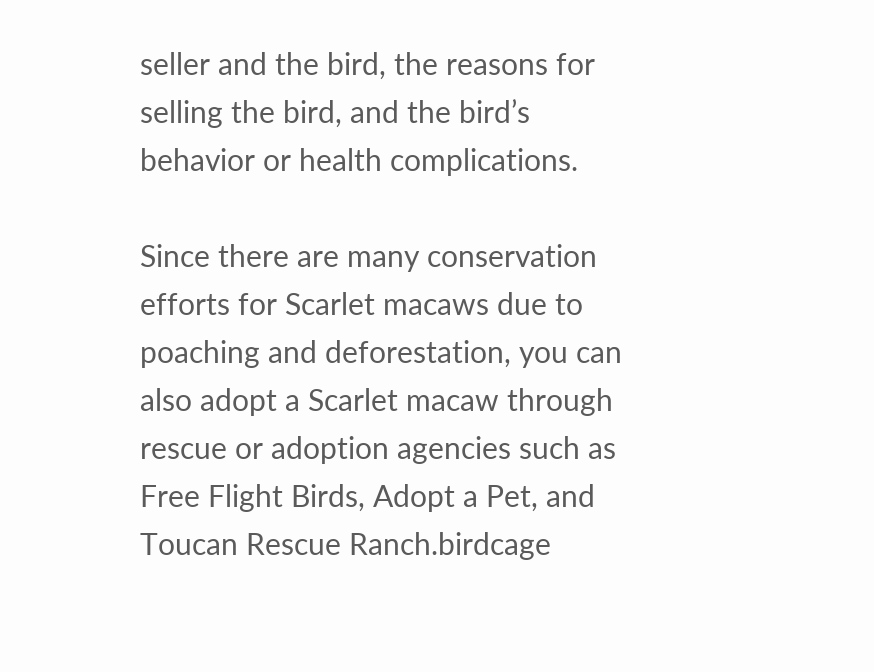seller and the bird, the reasons for selling the bird, and the bird’s behavior or health complications.

Since there are many conservation efforts for Scarlet macaws due to poaching and deforestation, you can also adopt a Scarlet macaw through rescue or adoption agencies such as Free Flight Birds, Adopt a Pet, and Toucan Rescue Ranch.birdcage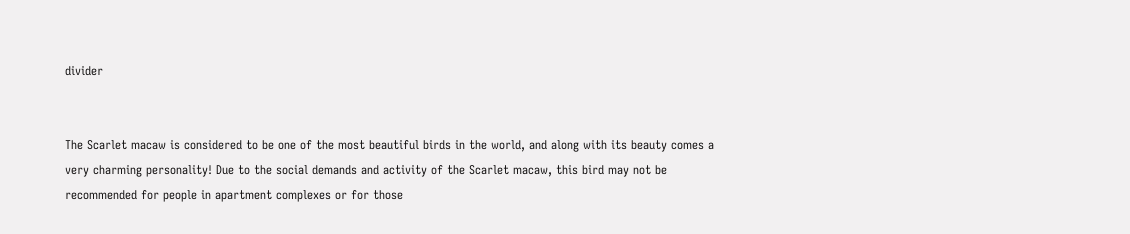divider


The Scarlet macaw is considered to be one of the most beautiful birds in the world, and along with its beauty comes a very charming personality! Due to the social demands and activity of the Scarlet macaw, this bird may not be recommended for people in apartment complexes or for those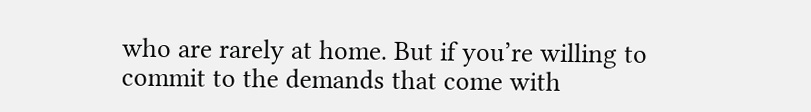who are rarely at home. But if you’re willing to commit to the demands that come with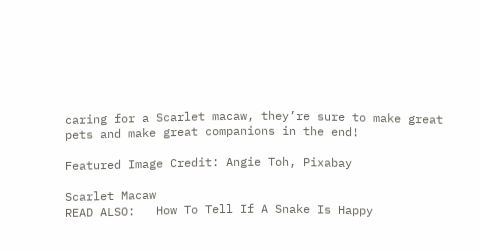caring for a Scarlet macaw, they’re sure to make great pets and make great companions in the end!

Featured Image Credit: Angie Toh, Pixabay

Scarlet Macaw
READ ALSO:   How To Tell If A Snake Is Happy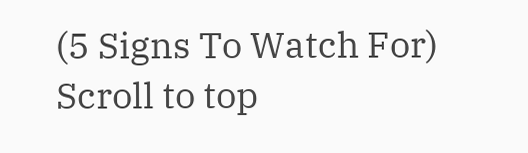(5 Signs To Watch For)
Scroll to top